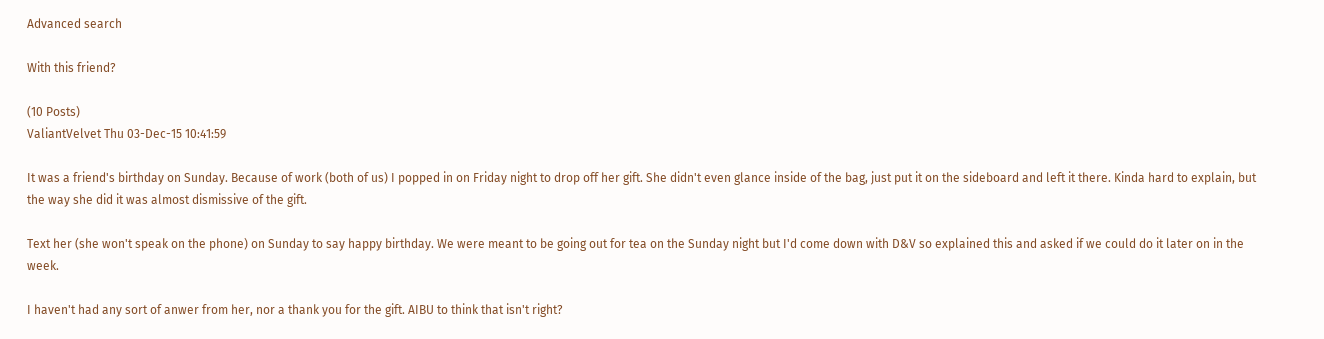Advanced search

With this friend?

(10 Posts)
ValiantVelvet Thu 03-Dec-15 10:41:59

It was a friend's birthday on Sunday. Because of work (both of us) I popped in on Friday night to drop off her gift. She didn't even glance inside of the bag, just put it on the sideboard and left it there. Kinda hard to explain, but the way she did it was almost dismissive of the gift.

Text her (she won't speak on the phone) on Sunday to say happy birthday. We were meant to be going out for tea on the Sunday night but I'd come down with D&V so explained this and asked if we could do it later on in the week.

I haven't had any sort of anwer from her, nor a thank you for the gift. AIBU to think that isn't right?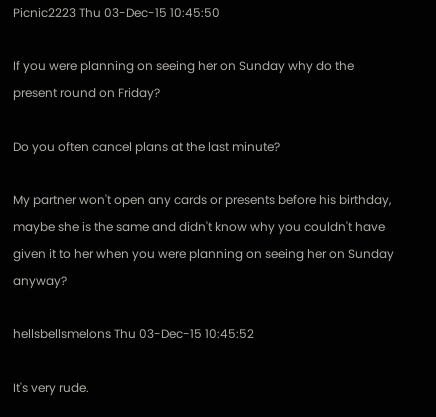Picnic2223 Thu 03-Dec-15 10:45:50

If you were planning on seeing her on Sunday why do the present round on Friday?

Do you often cancel plans at the last minute?

My partner won't open any cards or presents before his birthday, maybe she is the same and didn't know why you couldn't have given it to her when you were planning on seeing her on Sunday anyway?

hellsbellsmelons Thu 03-Dec-15 10:45:52

It's very rude.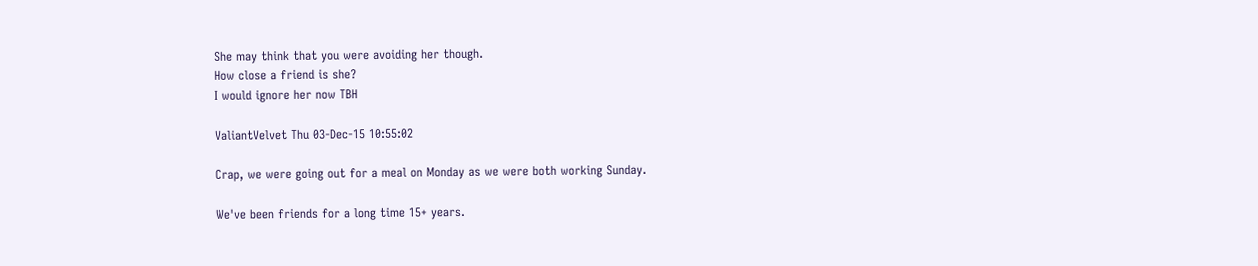She may think that you were avoiding her though.
How close a friend is she?
I would ignore her now TBH

ValiantVelvet Thu 03-Dec-15 10:55:02

Crap, we were going out for a meal on Monday as we were both working Sunday.

We've been friends for a long time 15+ years.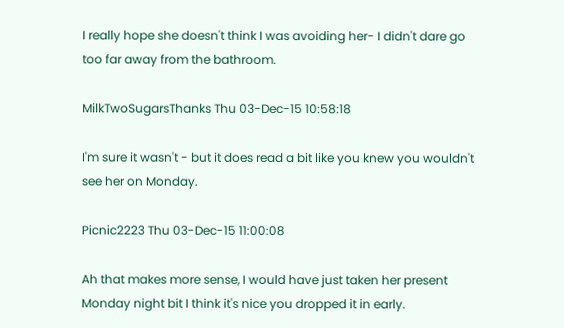I really hope she doesn't think I was avoiding her- I didn't dare go too far away from the bathroom.

MilkTwoSugarsThanks Thu 03-Dec-15 10:58:18

I'm sure it wasn't - but it does read a bit like you knew you wouldn't see her on Monday.

Picnic2223 Thu 03-Dec-15 11:00:08

Ah that makes more sense, I would have just taken her present Monday night bit I think it's nice you dropped it in early.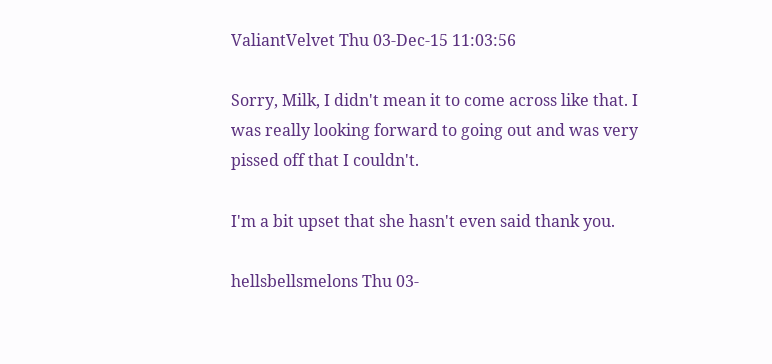ValiantVelvet Thu 03-Dec-15 11:03:56

Sorry, Milk, I didn't mean it to come across like that. I was really looking forward to going out and was very pissed off that I couldn't.

I'm a bit upset that she hasn't even said thank you.

hellsbellsmelons Thu 03-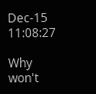Dec-15 11:08:27

Why won't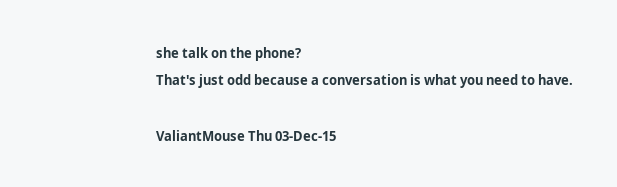she talk on the phone?
That's just odd because a conversation is what you need to have.

ValiantMouse Thu 03-Dec-15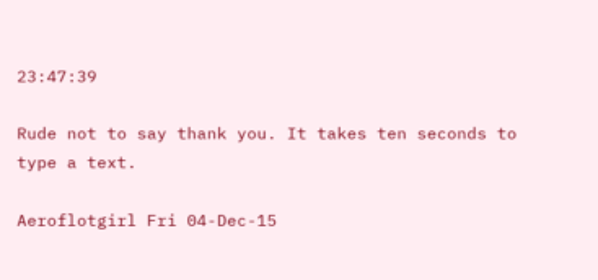23:47:39

Rude not to say thank you. It takes ten seconds to type a text.

Aeroflotgirl Fri 04-Dec-15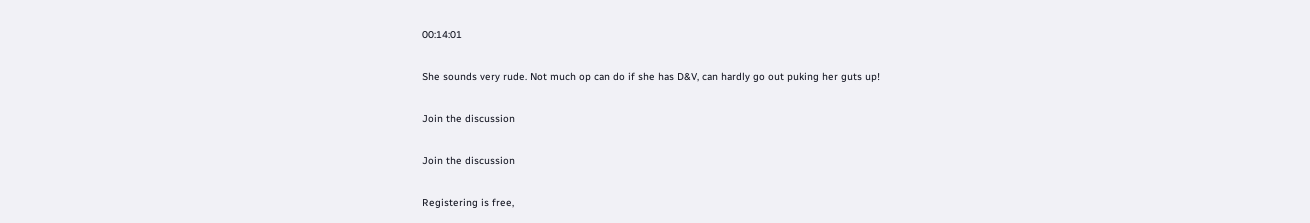00:14:01

She sounds very rude. Not much op can do if she has D&V, can hardly go out puking her guts up!

Join the discussion

Join the discussion

Registering is free,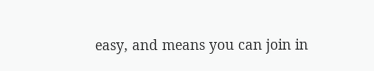easy, and means you can join in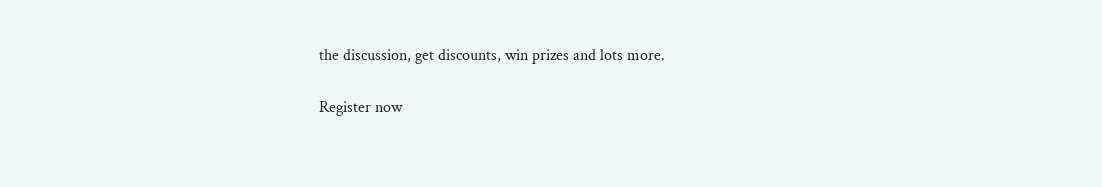the discussion, get discounts, win prizes and lots more.

Register now